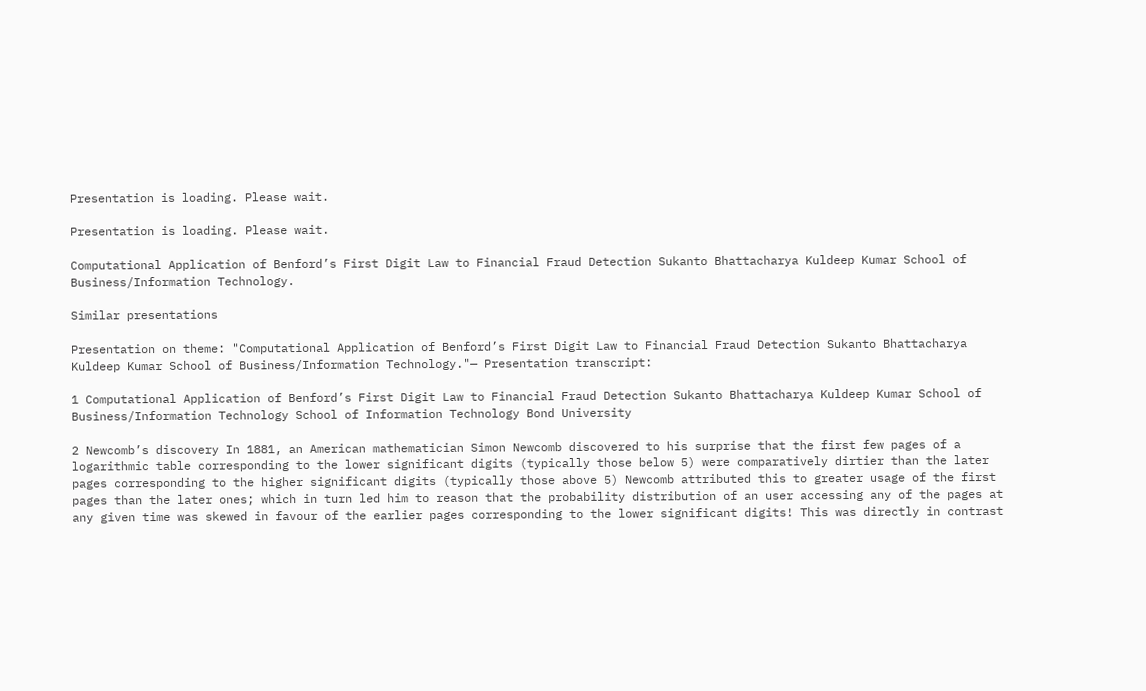Presentation is loading. Please wait.

Presentation is loading. Please wait.

Computational Application of Benford’s First Digit Law to Financial Fraud Detection Sukanto Bhattacharya Kuldeep Kumar School of Business/Information Technology.

Similar presentations

Presentation on theme: "Computational Application of Benford’s First Digit Law to Financial Fraud Detection Sukanto Bhattacharya Kuldeep Kumar School of Business/Information Technology."— Presentation transcript:

1 Computational Application of Benford’s First Digit Law to Financial Fraud Detection Sukanto Bhattacharya Kuldeep Kumar School of Business/Information Technology School of Information Technology Bond University

2 Newcomb’s discovery In 1881, an American mathematician Simon Newcomb discovered to his surprise that the first few pages of a logarithmic table corresponding to the lower significant digits (typically those below 5) were comparatively dirtier than the later pages corresponding to the higher significant digits (typically those above 5) Newcomb attributed this to greater usage of the first pages than the later ones; which in turn led him to reason that the probability distribution of an user accessing any of the pages at any given time was skewed in favour of the earlier pages corresponding to the lower significant digits! This was directly in contrast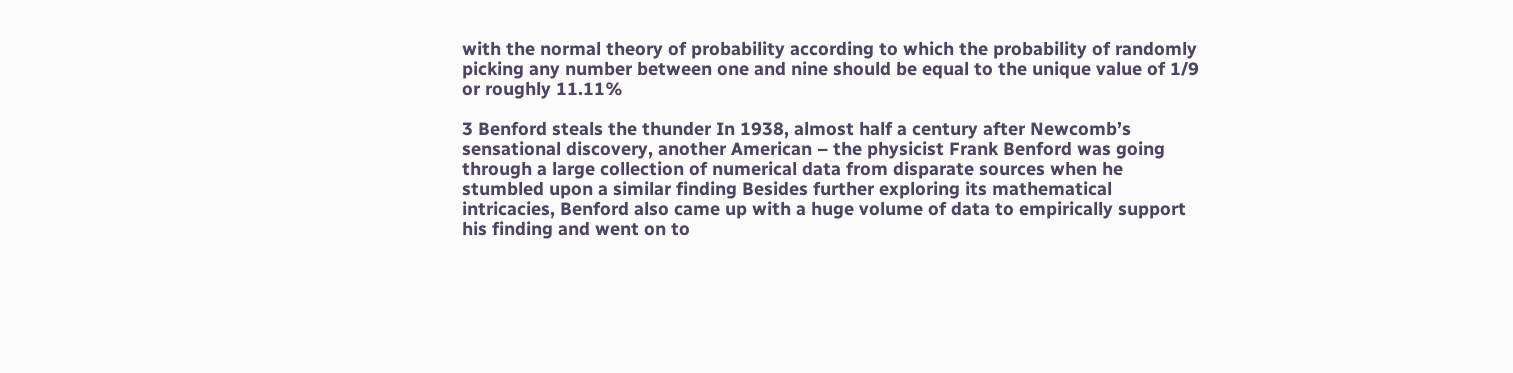with the normal theory of probability according to which the probability of randomly picking any number between one and nine should be equal to the unique value of 1/9 or roughly 11.11%

3 Benford steals the thunder In 1938, almost half a century after Newcomb’s sensational discovery, another American – the physicist Frank Benford was going through a large collection of numerical data from disparate sources when he stumbled upon a similar finding Besides further exploring its mathematical intricacies, Benford also came up with a huge volume of data to empirically support his finding and went on to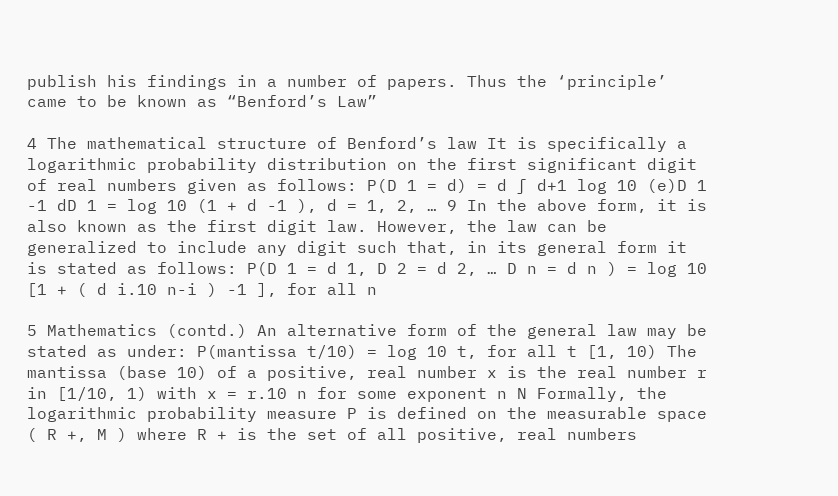publish his findings in a number of papers. Thus the ‘principle’ came to be known as “Benford’s Law”

4 The mathematical structure of Benford’s law It is specifically a logarithmic probability distribution on the first significant digit of real numbers given as follows: P(D 1 = d) = d ∫ d+1 log 10 (e)D 1 -1 dD 1 = log 10 (1 + d -1 ), d = 1, 2, … 9 In the above form, it is also known as the first digit law. However, the law can be generalized to include any digit such that, in its general form it is stated as follows: P(D 1 = d 1, D 2 = d 2, … D n = d n ) = log 10 [1 + ( d i.10 n-i ) -1 ], for all n

5 Mathematics (contd.) An alternative form of the general law may be stated as under: P(mantissa t/10) = log 10 t, for all t [1, 10) The mantissa (base 10) of a positive, real number x is the real number r in [1/10, 1) with x = r.10 n for some exponent n N Formally, the logarithmic probability measure P is defined on the measurable space ( R +, M ) where R + is the set of all positive, real numbers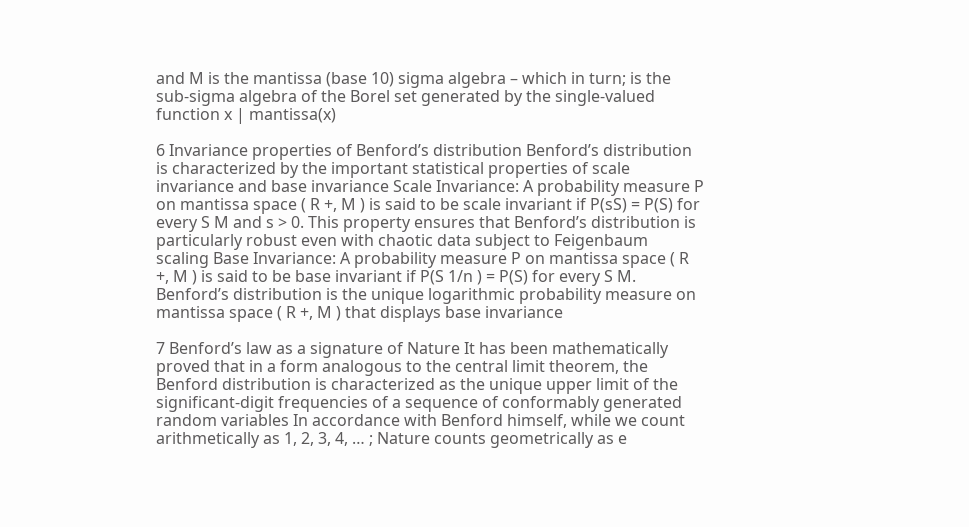and M is the mantissa (base 10) sigma algebra – which in turn; is the sub-sigma algebra of the Borel set generated by the single-valued function x | mantissa(x)

6 Invariance properties of Benford’s distribution Benford’s distribution is characterized by the important statistical properties of scale invariance and base invariance Scale Invariance: A probability measure P on mantissa space ( R +, M ) is said to be scale invariant if P(sS) = P(S) for every S M and s > 0. This property ensures that Benford’s distribution is particularly robust even with chaotic data subject to Feigenbaum scaling Base Invariance: A probability measure P on mantissa space ( R +, M ) is said to be base invariant if P(S 1/n ) = P(S) for every S M. Benford’s distribution is the unique logarithmic probability measure on mantissa space ( R +, M ) that displays base invariance

7 Benford’s law as a signature of Nature It has been mathematically proved that in a form analogous to the central limit theorem, the Benford distribution is characterized as the unique upper limit of the significant-digit frequencies of a sequence of conformably generated random variables In accordance with Benford himself, while we count arithmetically as 1, 2, 3, 4, … ; Nature counts geometrically as e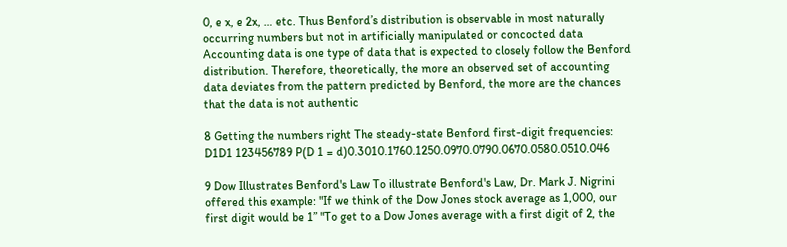0, e x, e 2x, … etc. Thus Benford’s distribution is observable in most naturally occurring numbers but not in artificially manipulated or concocted data Accounting data is one type of data that is expected to closely follow the Benford distribution. Therefore, theoretically, the more an observed set of accounting data deviates from the pattern predicted by Benford, the more are the chances that the data is not authentic

8 Getting the numbers right The steady-state Benford first-digit frequencies: D1D1 123456789 P(D 1 = d)0.3010.1760.1250.0970.0790.0670.0580.0510.046

9 Dow Illustrates Benford's Law To illustrate Benford's Law, Dr. Mark J. Nigrini offered this example: "If we think of the Dow Jones stock average as 1,000, our first digit would be 1” "To get to a Dow Jones average with a first digit of 2, the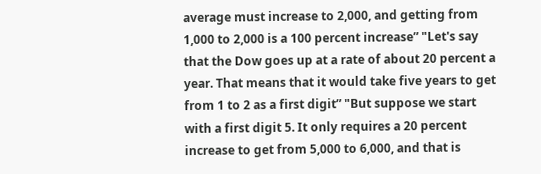average must increase to 2,000, and getting from 1,000 to 2,000 is a 100 percent increase” "Let's say that the Dow goes up at a rate of about 20 percent a year. That means that it would take five years to get from 1 to 2 as a first digit” "But suppose we start with a first digit 5. It only requires a 20 percent increase to get from 5,000 to 6,000, and that is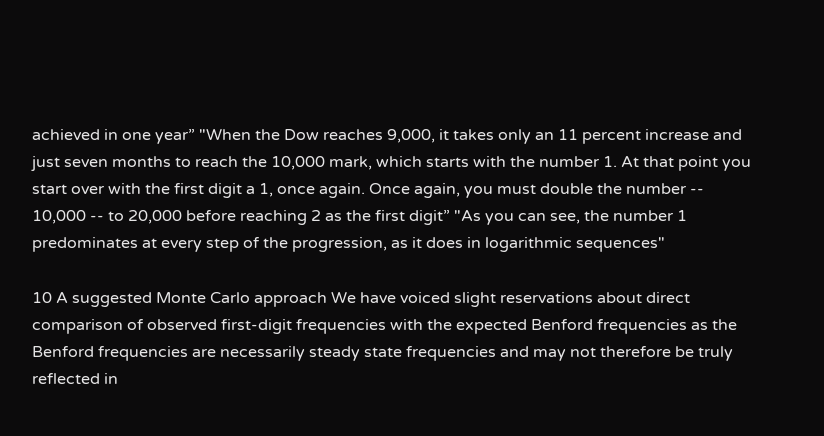achieved in one year” "When the Dow reaches 9,000, it takes only an 11 percent increase and just seven months to reach the 10,000 mark, which starts with the number 1. At that point you start over with the first digit a 1, once again. Once again, you must double the number -- 10,000 -- to 20,000 before reaching 2 as the first digit” "As you can see, the number 1 predominates at every step of the progression, as it does in logarithmic sequences"

10 A suggested Monte Carlo approach We have voiced slight reservations about direct comparison of observed first-digit frequencies with the expected Benford frequencies as the Benford frequencies are necessarily steady state frequencies and may not therefore be truly reflected in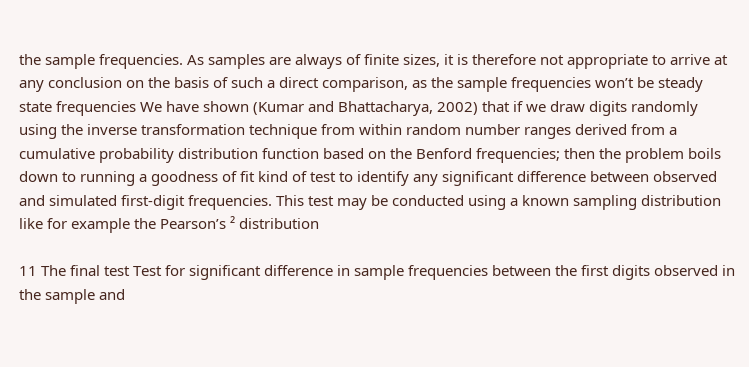the sample frequencies. As samples are always of finite sizes, it is therefore not appropriate to arrive at any conclusion on the basis of such a direct comparison, as the sample frequencies won’t be steady state frequencies We have shown (Kumar and Bhattacharya, 2002) that if we draw digits randomly using the inverse transformation technique from within random number ranges derived from a cumulative probability distribution function based on the Benford frequencies; then the problem boils down to running a goodness of fit kind of test to identify any significant difference between observed and simulated first-digit frequencies. This test may be conducted using a known sampling distribution like for example the Pearson’s ² distribution

11 The final test Test for significant difference in sample frequencies between the first digits observed in the sample and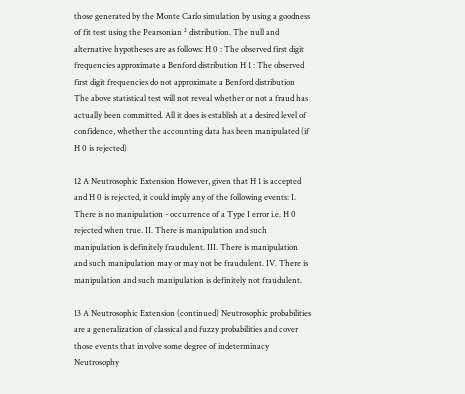those generated by the Monte Carlo simulation by using a goodness of fit test using the Pearsonian ² distribution. The null and alternative hypotheses are as follows: H 0 : The observed first digit frequencies approximate a Benford distribution H 1 : The observed first digit frequencies do not approximate a Benford distribution The above statistical test will not reveal whether or not a fraud has actually been committed. All it does is establish at a desired level of confidence, whether the accounting data has been manipulated (if H 0 is rejected)

12 A Neutrosophic Extension However, given that H 1 is accepted and H 0 is rejected, it could imply any of the following events: I. There is no manipulation - occurrence of a Type I error i.e. H 0 rejected when true. II. There is manipulation and such manipulation is definitely fraudulent. III. There is manipulation and such manipulation may or may not be fraudulent. IV. There is manipulation and such manipulation is definitely not fraudulent.

13 A Neutrosophic Extension (continued) Neutrosophic probabilities are a generalization of classical and fuzzy probabilities and cover those events that involve some degree of indeterminacy Neutrosophy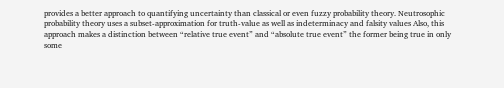provides a better approach to quantifying uncertainty than classical or even fuzzy probability theory. Neutrosophic probability theory uses a subset-approximation for truth-value as well as indeterminacy and falsity values Also, this approach makes a distinction between “relative true event” and “absolute true event” the former being true in only some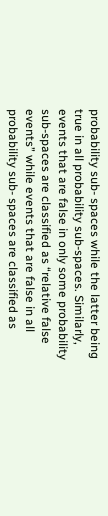probability sub- spaces while the latter being true in all probability sub-spaces. Similarly, events that are false in only some probability sub-spaces are classified as “relative false events” while events that are false in all probability sub- spaces are classified as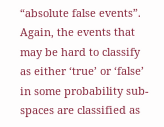“absolute false events”. Again, the events that may be hard to classify as either ‘true’ or ‘false’ in some probability sub-spaces are classified as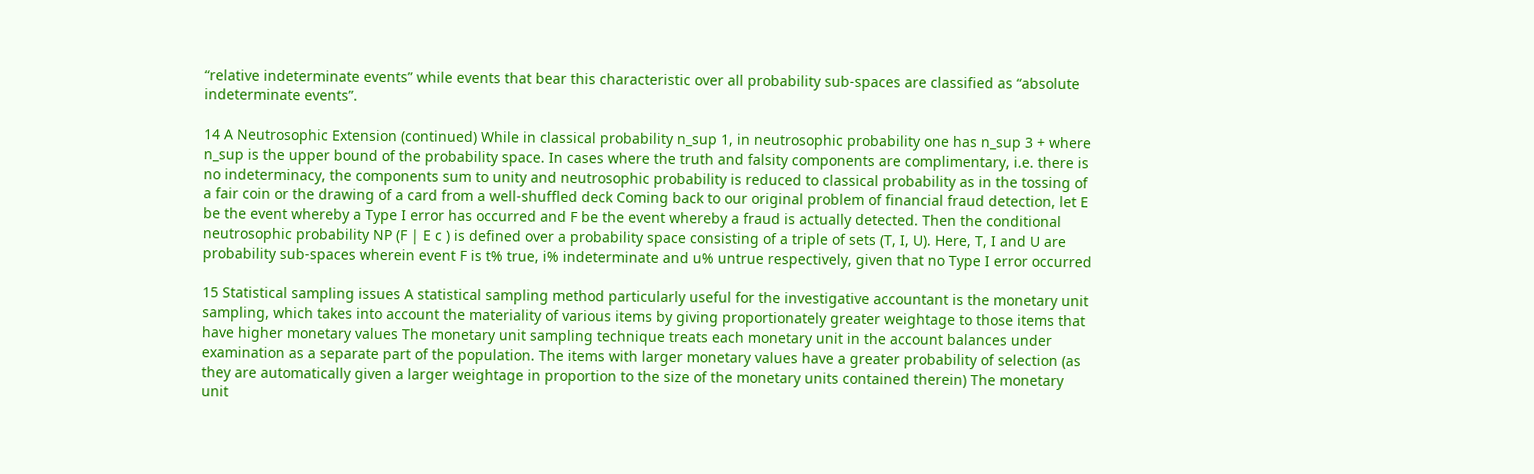“relative indeterminate events” while events that bear this characteristic over all probability sub-spaces are classified as “absolute indeterminate events”.

14 A Neutrosophic Extension (continued) While in classical probability n_sup 1, in neutrosophic probability one has n_sup 3 + where n_sup is the upper bound of the probability space. In cases where the truth and falsity components are complimentary, i.e. there is no indeterminacy, the components sum to unity and neutrosophic probability is reduced to classical probability as in the tossing of a fair coin or the drawing of a card from a well-shuffled deck Coming back to our original problem of financial fraud detection, let E be the event whereby a Type I error has occurred and F be the event whereby a fraud is actually detected. Then the conditional neutrosophic probability NP (F | E c ) is defined over a probability space consisting of a triple of sets (T, I, U). Here, T, I and U are probability sub-spaces wherein event F is t% true, i% indeterminate and u% untrue respectively, given that no Type I error occurred

15 Statistical sampling issues A statistical sampling method particularly useful for the investigative accountant is the monetary unit sampling, which takes into account the materiality of various items by giving proportionately greater weightage to those items that have higher monetary values The monetary unit sampling technique treats each monetary unit in the account balances under examination as a separate part of the population. The items with larger monetary values have a greater probability of selection (as they are automatically given a larger weightage in proportion to the size of the monetary units contained therein) The monetary unit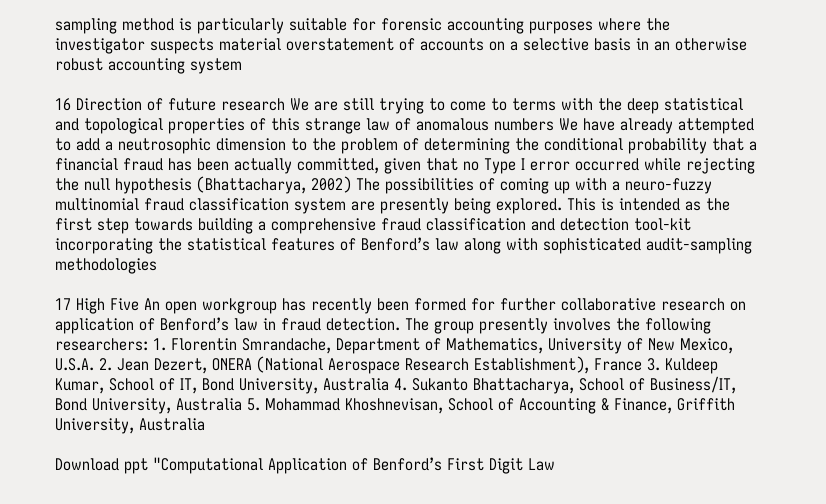sampling method is particularly suitable for forensic accounting purposes where the investigator suspects material overstatement of accounts on a selective basis in an otherwise robust accounting system

16 Direction of future research We are still trying to come to terms with the deep statistical and topological properties of this strange law of anomalous numbers We have already attempted to add a neutrosophic dimension to the problem of determining the conditional probability that a financial fraud has been actually committed, given that no Type I error occurred while rejecting the null hypothesis (Bhattacharya, 2002) The possibilities of coming up with a neuro-fuzzy multinomial fraud classification system are presently being explored. This is intended as the first step towards building a comprehensive fraud classification and detection tool-kit incorporating the statistical features of Benford’s law along with sophisticated audit-sampling methodologies

17 High Five An open workgroup has recently been formed for further collaborative research on application of Benford’s law in fraud detection. The group presently involves the following researchers: 1. Florentin Smrandache, Department of Mathematics, University of New Mexico, U.S.A. 2. Jean Dezert, ONERA (National Aerospace Research Establishment), France 3. Kuldeep Kumar, School of IT, Bond University, Australia 4. Sukanto Bhattacharya, School of Business/IT, Bond University, Australia 5. Mohammad Khoshnevisan, School of Accounting & Finance, Griffith University, Australia

Download ppt "Computational Application of Benford’s First Digit Law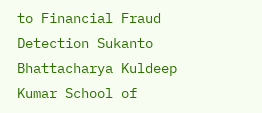to Financial Fraud Detection Sukanto Bhattacharya Kuldeep Kumar School of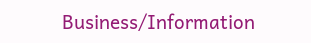Business/Information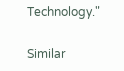Technology."

Similar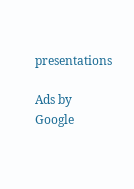presentations

Ads by Google